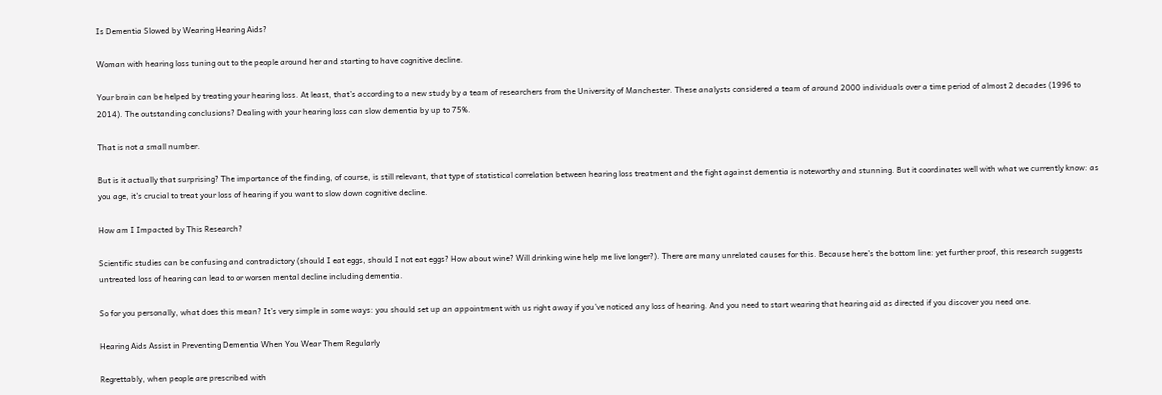Is Dementia Slowed by Wearing Hearing Aids?

Woman with hearing loss tuning out to the people around her and starting to have cognitive decline.

Your brain can be helped by treating your hearing loss. At least, that’s according to a new study by a team of researchers from the University of Manchester. These analysts considered a team of around 2000 individuals over a time period of almost 2 decades (1996 to 2014). The outstanding conclusions? Dealing with your hearing loss can slow dementia by up to 75%.

That is not a small number.

But is it actually that surprising? The importance of the finding, of course, is still relevant, that type of statistical correlation between hearing loss treatment and the fight against dementia is noteworthy and stunning. But it coordinates well with what we currently know: as you age, it’s crucial to treat your loss of hearing if you want to slow down cognitive decline.

How am I Impacted by This Research?

Scientific studies can be confusing and contradictory (should I eat eggs, should I not eat eggs? How about wine? Will drinking wine help me live longer?). There are many unrelated causes for this. Because here’s the bottom line: yet further proof, this research suggests untreated loss of hearing can lead to or worsen mental decline including dementia.

So for you personally, what does this mean? It’s very simple in some ways: you should set up an appointment with us right away if you’ve noticed any loss of hearing. And you need to start wearing that hearing aid as directed if you discover you need one.

Hearing Aids Assist in Preventing Dementia When You Wear Them Regularly

Regrettably, when people are prescribed with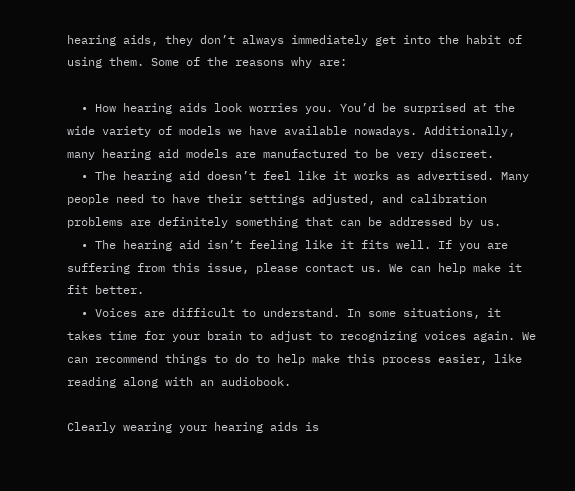hearing aids, they don’t always immediately get into the habit of using them. Some of the reasons why are:

  • How hearing aids look worries you. You’d be surprised at the wide variety of models we have available nowadays. Additionally, many hearing aid models are manufactured to be very discreet.
  • The hearing aid doesn’t feel like it works as advertised. Many people need to have their settings adjusted, and calibration problems are definitely something that can be addressed by us.
  • The hearing aid isn’t feeling like it fits well. If you are suffering from this issue, please contact us. We can help make it fit better.
  • Voices are difficult to understand. In some situations, it takes time for your brain to adjust to recognizing voices again. We can recommend things to do to help make this process easier, like reading along with an audiobook.

Clearly wearing your hearing aids is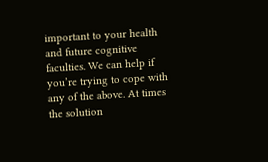important to your health and future cognitive faculties. We can help if you’re trying to cope with any of the above. At times the solution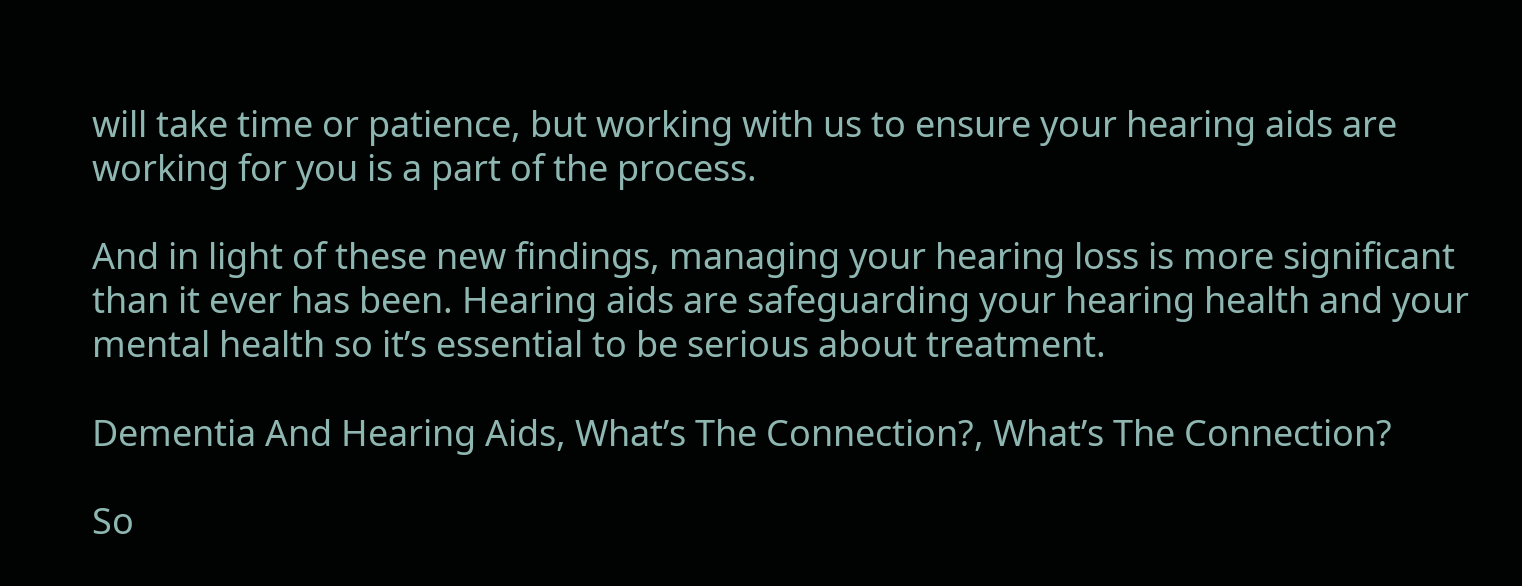will take time or patience, but working with us to ensure your hearing aids are working for you is a part of the process.

And in light of these new findings, managing your hearing loss is more significant than it ever has been. Hearing aids are safeguarding your hearing health and your mental health so it’s essential to be serious about treatment.

Dementia And Hearing Aids, What’s The Connection?, What’s The Connection?

So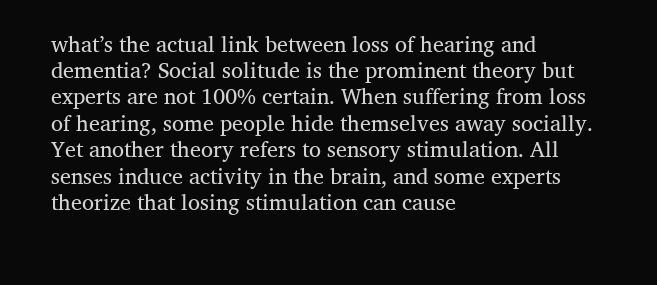what’s the actual link between loss of hearing and dementia? Social solitude is the prominent theory but experts are not 100% certain. When suffering from loss of hearing, some people hide themselves away socially. Yet another theory refers to sensory stimulation. All senses induce activity in the brain, and some experts theorize that losing stimulation can cause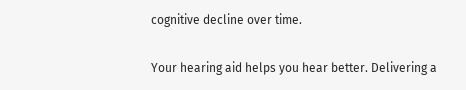cognitive decline over time.

Your hearing aid helps you hear better. Delivering a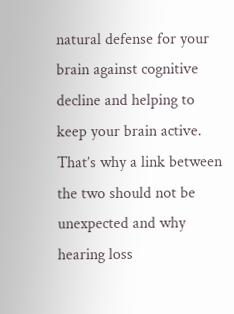natural defense for your brain against cognitive decline and helping to keep your brain active. That’s why a link between the two should not be unexpected and why hearing loss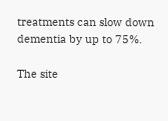treatments can slow down dementia by up to 75%.

The site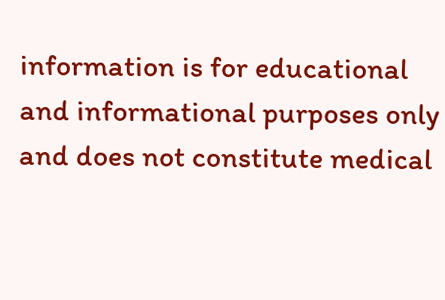information is for educational and informational purposes only and does not constitute medical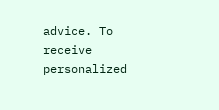advice. To receive personalized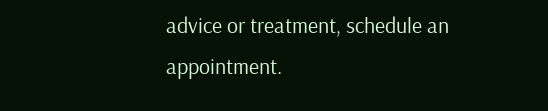advice or treatment, schedule an appointment.